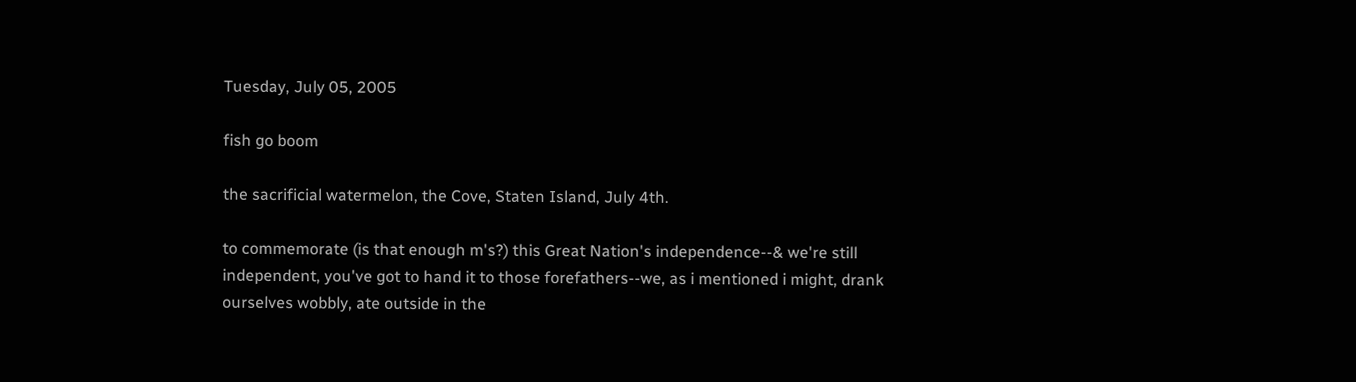Tuesday, July 05, 2005

fish go boom

the sacrificial watermelon, the Cove, Staten Island, July 4th.

to commemorate (is that enough m's?) this Great Nation's independence--& we're still independent, you've got to hand it to those forefathers--we, as i mentioned i might, drank ourselves wobbly, ate outside in the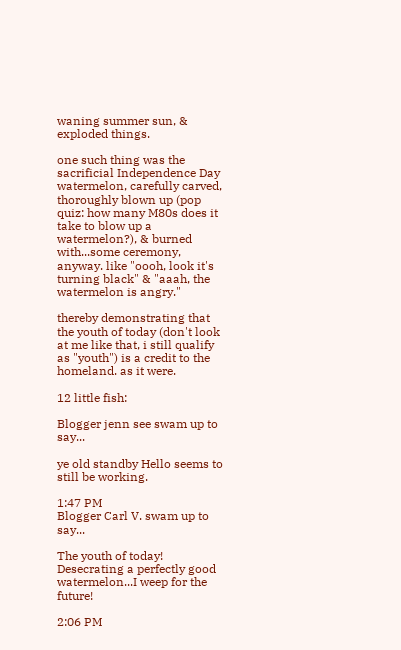waning summer sun, & exploded things.

one such thing was the sacrificial Independence Day watermelon, carefully carved, thoroughly blown up (pop quiz: how many M80s does it take to blow up a watermelon?), & burned with...some ceremony, anyway. like "oooh, look it's turning black" & "aaah, the watermelon is angry."

thereby demonstrating that the youth of today (don't look at me like that, i still qualify as "youth") is a credit to the homeland. as it were.

12 little fish:

Blogger jenn see swam up to say...

ye old standby Hello seems to still be working.

1:47 PM
Blogger Carl V. swam up to say...

The youth of today! Desecrating a perfectly good watermelon...I weep for the future!

2:06 PM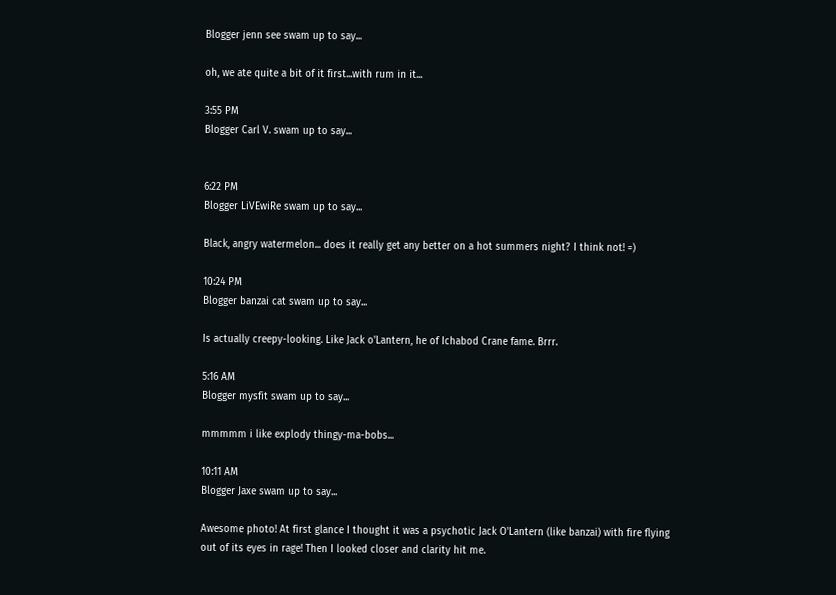Blogger jenn see swam up to say...

oh, we ate quite a bit of it first...with rum in it...

3:55 PM
Blogger Carl V. swam up to say...


6:22 PM
Blogger LiVEwiRe swam up to say...

Black, angry watermelon... does it really get any better on a hot summers night? I think not! =)

10:24 PM
Blogger banzai cat swam up to say...

Is actually creepy-looking. Like Jack o'Lantern, he of Ichabod Crane fame. Brrr.

5:16 AM
Blogger mysfit swam up to say...

mmmmm i like explody thingy-ma-bobs...

10:11 AM
Blogger Jaxe swam up to say...

Awesome photo! At first glance I thought it was a psychotic Jack O'Lantern (like banzai) with fire flying out of its eyes in rage! Then I looked closer and clarity hit me.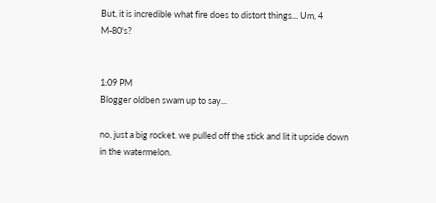But, it is incredible what fire does to distort things... Um, 4 M-80's?


1:09 PM
Blogger oldben swam up to say...

no, just a big rocket. we pulled off the stick and lit it upside down in the watermelon.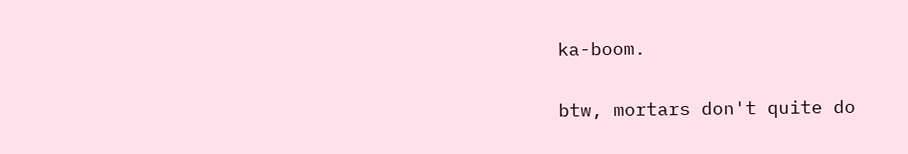ka-boom.

btw, mortars don't quite do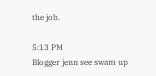the job.

5:13 PM
Blogger jenn see swam up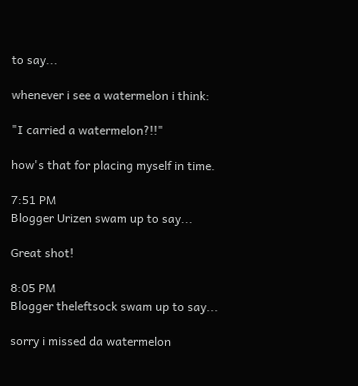to say...

whenever i see a watermelon i think:

"I carried a watermelon?!!"

how's that for placing myself in time.

7:51 PM
Blogger Urizen swam up to say...

Great shot!

8:05 PM
Blogger theleftsock swam up to say...

sorry i missed da watermelon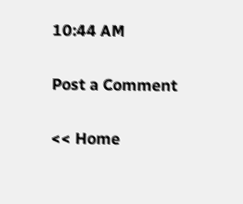10:44 AM

Post a Comment

<< Home